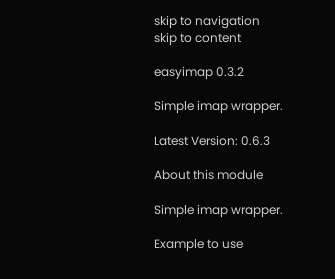skip to navigation
skip to content

easyimap 0.3.2

Simple imap wrapper.

Latest Version: 0.6.3

About this module

Simple imap wrapper.

Example to use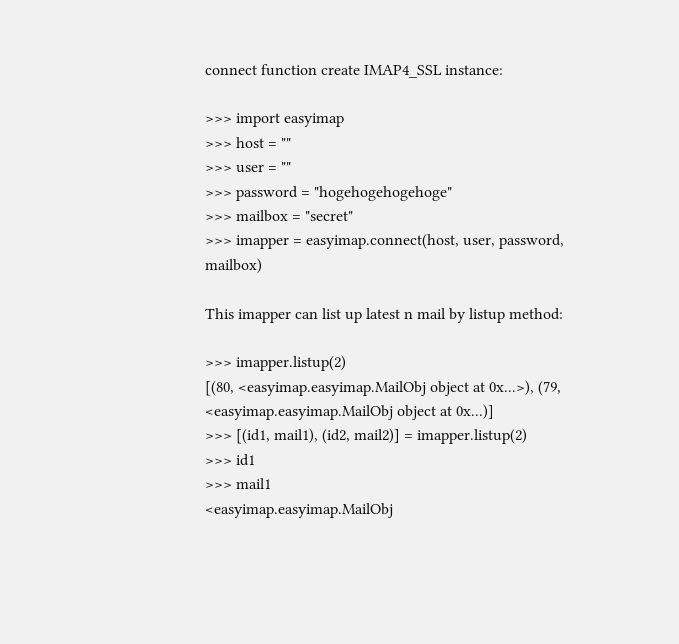connect function create IMAP4_SSL instance:

>>> import easyimap
>>> host = ""
>>> user = ""
>>> password = "hogehogehogehoge"
>>> mailbox = "secret"
>>> imapper = easyimap.connect(host, user, password, mailbox)

This imapper can list up latest n mail by listup method:

>>> imapper.listup(2)
[(80, <easyimap.easyimap.MailObj object at 0x...>), (79, <easyimap.easyimap.MailObj object at 0x...)]
>>> [(id1, mail1), (id2, mail2)] = imapper.listup(2)
>>> id1
>>> mail1
<easyimap.easyimap.MailObj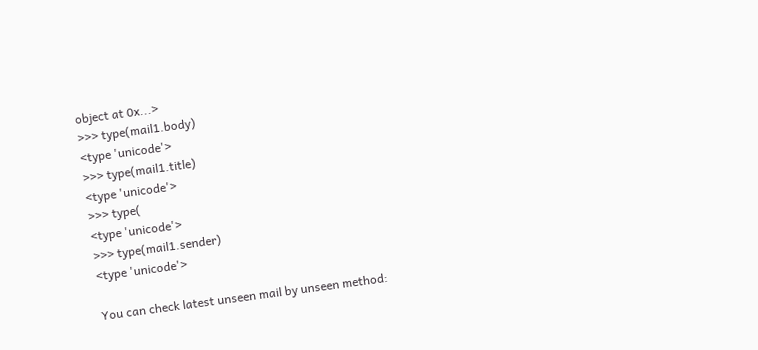object at 0x...>
>>> type(mail1.body)
<type 'unicode'>
>>> type(mail1.title)
<type 'unicode'>
>>> type(
<type 'unicode'>
>>> type(mail1.sender)
<type 'unicode'>

You can check latest unseen mail by unseen method: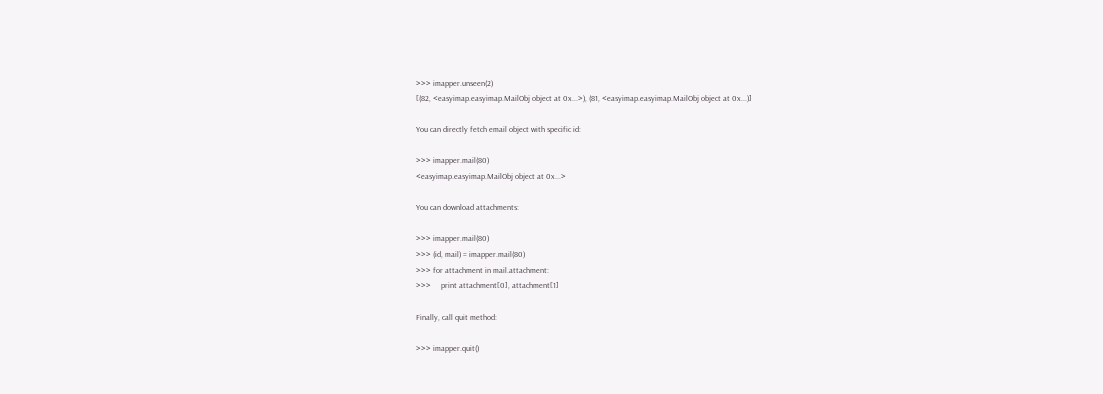>>> imapper.unseen(2)
[(82, <easyimap.easyimap.MailObj object at 0x...>), (81, <easyimap.easyimap.MailObj object at 0x...)]

You can directly fetch email object with specific id:

>>> imapper.mail(80)
<easyimap.easyimap.MailObj object at 0x...>

You can download attachments:

>>> imapper.mail(80)
>>> (id, mail) = imapper.mail(80)
>>> for attachment in mail.attachment:
>>>     print attachment[0], attachment[1]

Finally, call quit method:

>>> imapper.quit()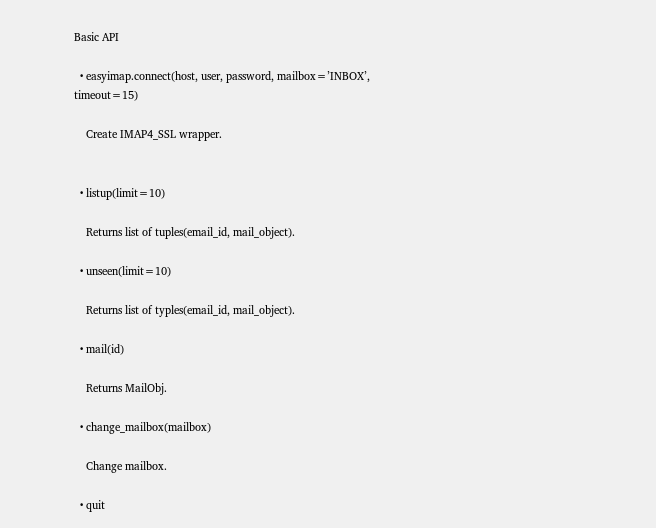Basic API

  • easyimap.connect(host, user, password, mailbox=’INBOX’, timeout=15)

    Create IMAP4_SSL wrapper.


  • listup(limit=10)

    Returns list of tuples(email_id, mail_object).

  • unseen(limit=10)

    Returns list of typles(email_id, mail_object).

  • mail(id)

    Returns MailObj.

  • change_mailbox(mailbox)

    Change mailbox.

  • quit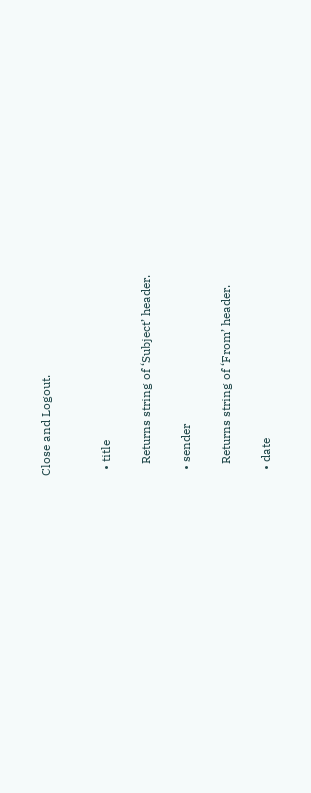Close and Logout.


  • title

    Returns string of ‘Subject’ header.

  • sender

    Returns string of ‘From’ header.

  • date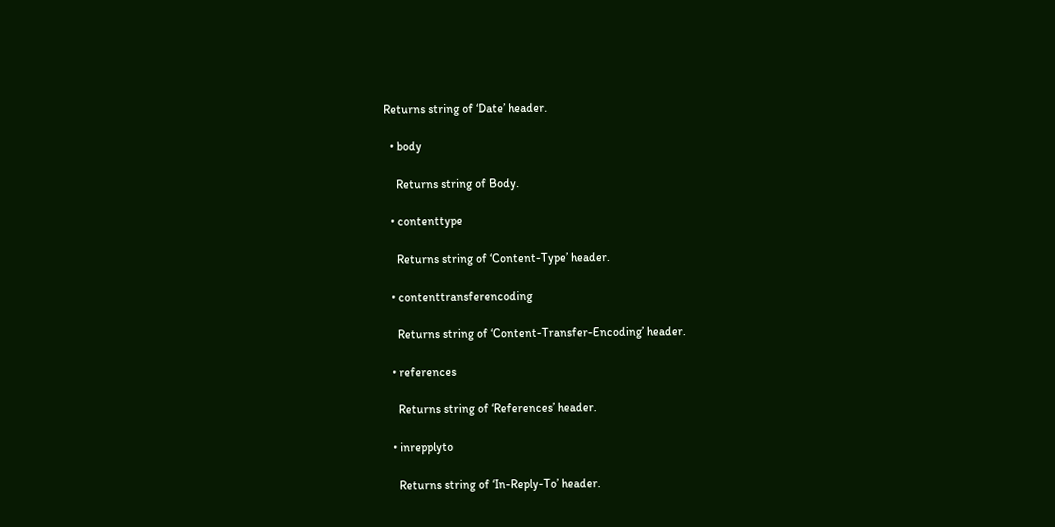Returns string of ‘Date’ header.

  • body

    Returns string of Body.

  • contenttype

    Returns string of ‘Content-Type’ header.

  • contenttransferencoding

    Returns string of ‘Content-Transfer-Encoding’ header.

  • references

    Returns string of ‘References’ header.

  • inrepplyto

    Returns string of ‘In-Reply-To’ header.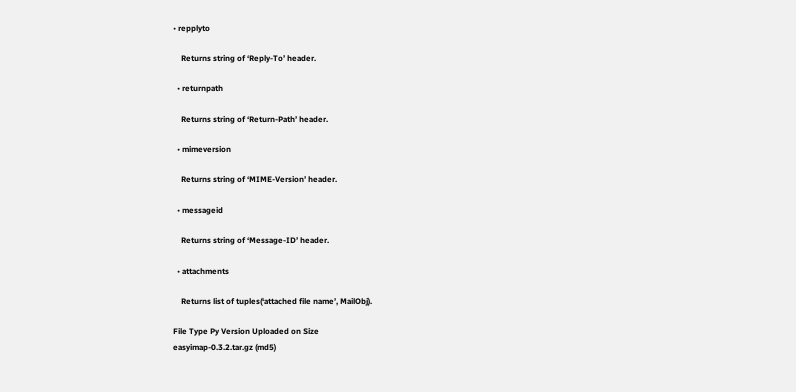• repplyto

    Returns string of ‘Reply-To’ header.

  • returnpath

    Returns string of ‘Return-Path’ header.

  • mimeversion

    Returns string of ‘MIME-Version’ header.

  • messageid

    Returns string of ‘Message-ID’ header.

  • attachments

    Returns list of tuples(‘attached file name’, MailObj).

File Type Py Version Uploaded on Size
easyimap-0.3.2.tar.gz (md5)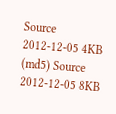Source 2012-12-05 4KB (md5) Source 2012-12-05 8KB